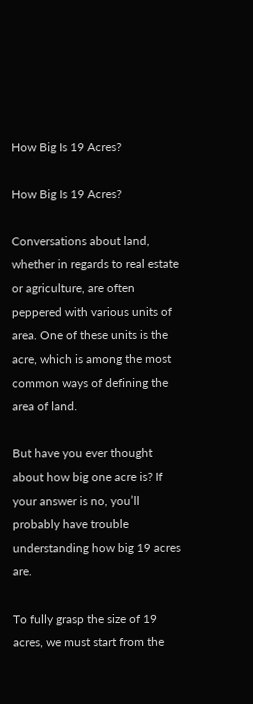How Big Is 19 Acres?

How Big Is 19 Acres?

Conversations about land, whether in regards to real estate or agriculture, are often peppered with various units of area. One of these units is the acre, which is among the most common ways of defining the area of land.

But have you ever thought about how big one acre is? If your answer is no, you’ll probably have trouble understanding how big 19 acres are.

To fully grasp the size of 19 acres, we must start from the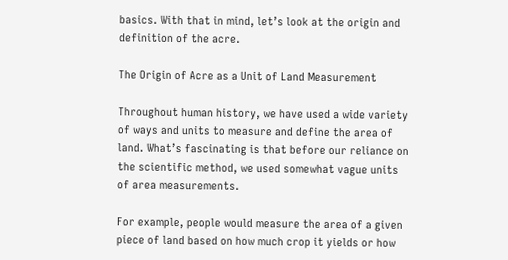basics. With that in mind, let’s look at the origin and definition of the acre.

The Origin of Acre as a Unit of Land Measurement

Throughout human history, we have used a wide variety of ways and units to measure and define the area of land. What’s fascinating is that before our reliance on the scientific method, we used somewhat vague units of area measurements.

For example, people would measure the area of a given piece of land based on how much crop it yields or how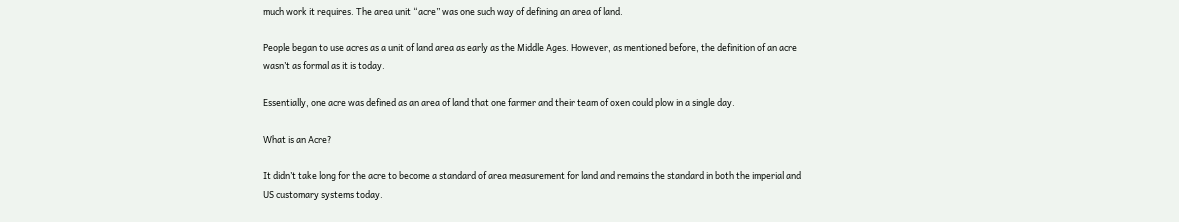much work it requires. The area unit “acre” was one such way of defining an area of land.

People began to use acres as a unit of land area as early as the Middle Ages. However, as mentioned before, the definition of an acre wasn’t as formal as it is today.

Essentially, one acre was defined as an area of land that one farmer and their team of oxen could plow in a single day.

What is an Acre?

It didn’t take long for the acre to become a standard of area measurement for land and remains the standard in both the imperial and US customary systems today.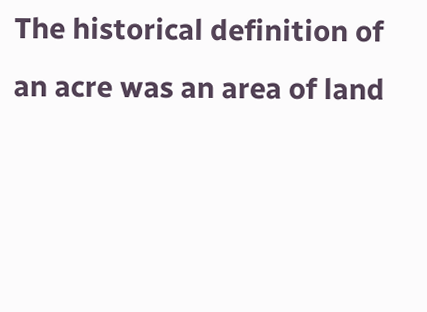The historical definition of an acre was an area of land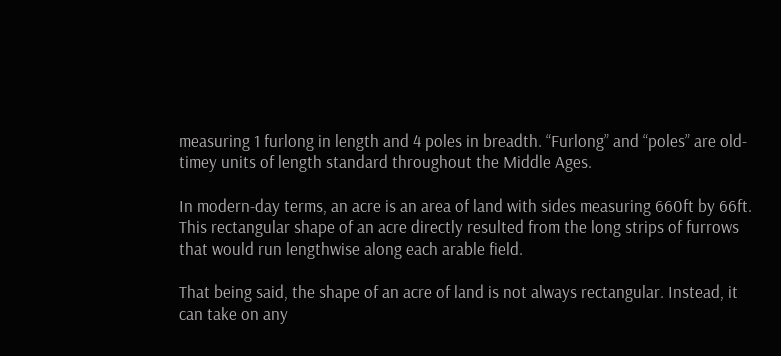measuring 1 furlong in length and 4 poles in breadth. “Furlong” and “poles” are old-timey units of length standard throughout the Middle Ages.

In modern-day terms, an acre is an area of land with sides measuring 660ft by 66ft. This rectangular shape of an acre directly resulted from the long strips of furrows that would run lengthwise along each arable field.

That being said, the shape of an acre of land is not always rectangular. Instead, it can take on any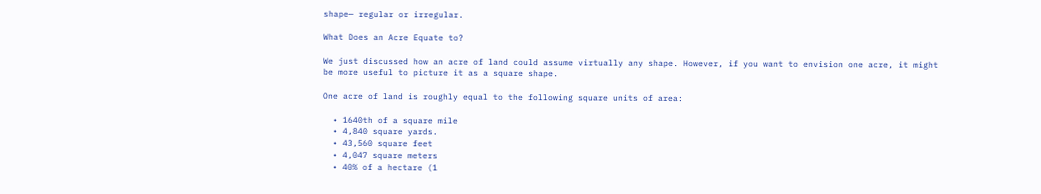shape— regular or irregular.

What Does an Acre Equate to?

We just discussed how an acre of land could assume virtually any shape. However, if you want to envision one acre, it might be more useful to picture it as a square shape.

One acre of land is roughly equal to the following square units of area:

  • 1640th of a square mile
  • 4,840 square yards.
  • 43,560 square feet
  • 4,047 square meters
  • 40% of a hectare (1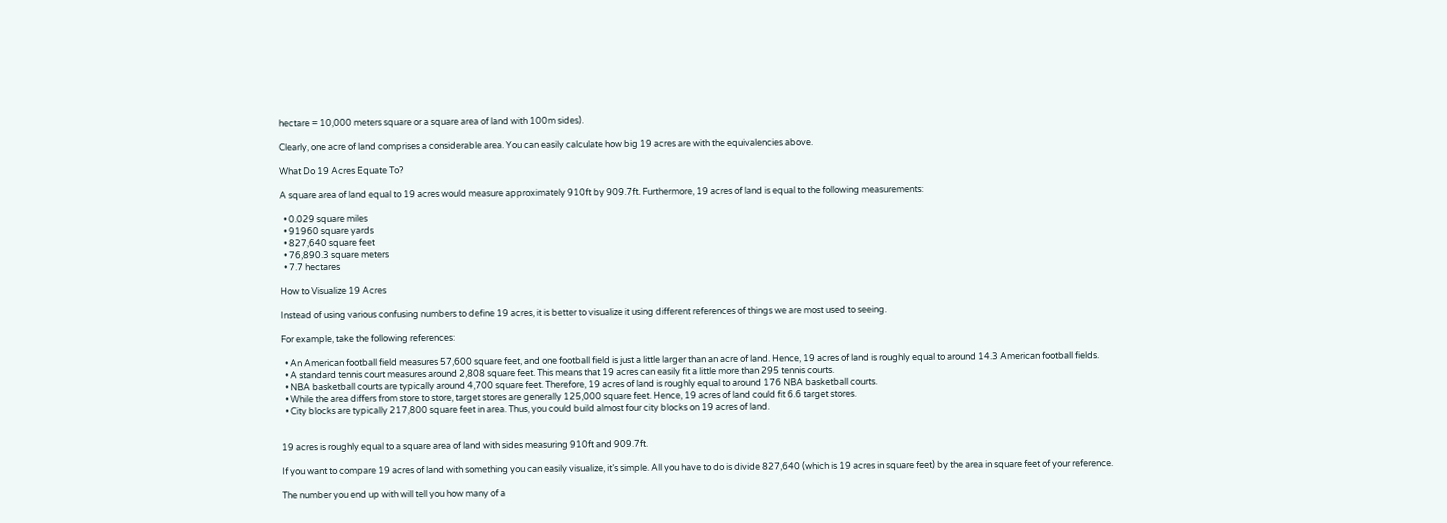hectare = 10,000 meters square or a square area of land with 100m sides).

Clearly, one acre of land comprises a considerable area. You can easily calculate how big 19 acres are with the equivalencies above.

What Do 19 Acres Equate To?

A square area of land equal to 19 acres would measure approximately 910ft by 909.7ft. Furthermore, 19 acres of land is equal to the following measurements:

  • 0.029 square miles
  • 91960 square yards
  • 827,640 square feet
  • 76,890.3 square meters
  • 7.7 hectares

How to Visualize 19 Acres

Instead of using various confusing numbers to define 19 acres, it is better to visualize it using different references of things we are most used to seeing.

For example, take the following references:

  • An American football field measures 57,600 square feet, and one football field is just a little larger than an acre of land. Hence, 19 acres of land is roughly equal to around 14.3 American football fields.
  • A standard tennis court measures around 2,808 square feet. This means that 19 acres can easily fit a little more than 295 tennis courts.
  • NBA basketball courts are typically around 4,700 square feet. Therefore, 19 acres of land is roughly equal to around 176 NBA basketball courts.
  • While the area differs from store to store, target stores are generally 125,000 square feet. Hence, 19 acres of land could fit 6.6 target stores.
  • City blocks are typically 217,800 square feet in area. Thus, you could build almost four city blocks on 19 acres of land.


19 acres is roughly equal to a square area of land with sides measuring 910ft and 909.7ft.

If you want to compare 19 acres of land with something you can easily visualize, it’s simple. All you have to do is divide 827,640 (which is 19 acres in square feet) by the area in square feet of your reference.

The number you end up with will tell you how many of a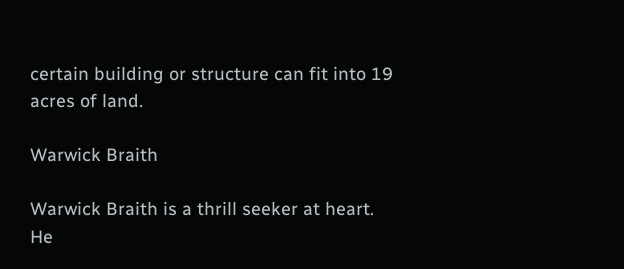certain building or structure can fit into 19 acres of land.

Warwick Braith

Warwick Braith is a thrill seeker at heart. He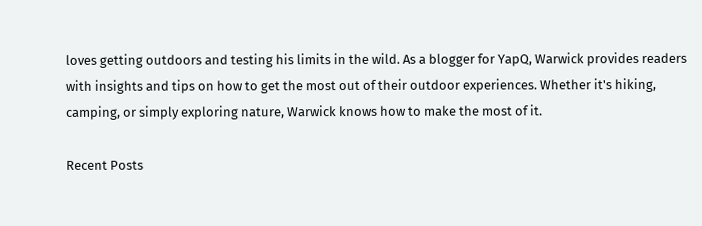loves getting outdoors and testing his limits in the wild. As a blogger for YapQ, Warwick provides readers with insights and tips on how to get the most out of their outdoor experiences. Whether it's hiking, camping, or simply exploring nature, Warwick knows how to make the most of it.

Recent Posts